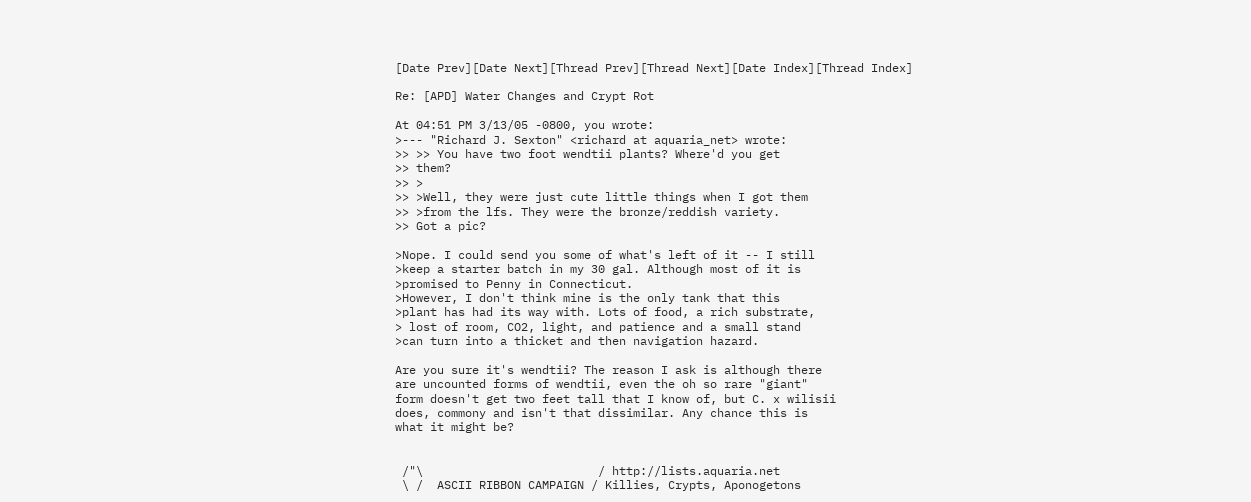[Date Prev][Date Next][Thread Prev][Thread Next][Date Index][Thread Index]

Re: [APD] Water Changes and Crypt Rot

At 04:51 PM 3/13/05 -0800, you wrote:
>--- "Richard J. Sexton" <richard at aquaria_net> wrote:
>> >> You have two foot wendtii plants? Where'd you get
>> them?
>> >
>> >Well, they were just cute little things when I got them
>> >from the lfs. They were the bronze/reddish variety.
>> Got a pic?

>Nope. I could send you some of what's left of it -- I still
>keep a starter batch in my 30 gal. Although most of it is
>promised to Penny in Connecticut.
>However, I don't think mine is the only tank that this
>plant has had its way with. Lots of food, a rich substrate,
> lost of room, CO2, light, and patience and a small stand
>can turn into a thicket and then navigation hazard.

Are you sure it's wendtii? The reason I ask is although there
are uncounted forms of wendtii, even the oh so rare "giant"
form doesn't get two feet tall that I know of, but C. x wilisii
does, commony and isn't that dissimilar. Any chance this is
what it might be?


 /"\                         / http://lists.aquaria.net
 \ /  ASCII RIBBON CAMPAIGN / Killies, Crypts, Aponogetons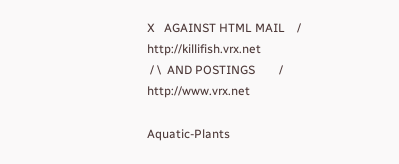X   AGAINST HTML MAIL    / http://killifish.vrx.net
 / \  AND POSTINGS        / http://www.vrx.net

Aquatic-Plants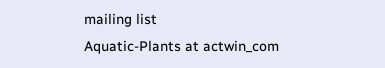mailing list
Aquatic-Plants at actwin_com